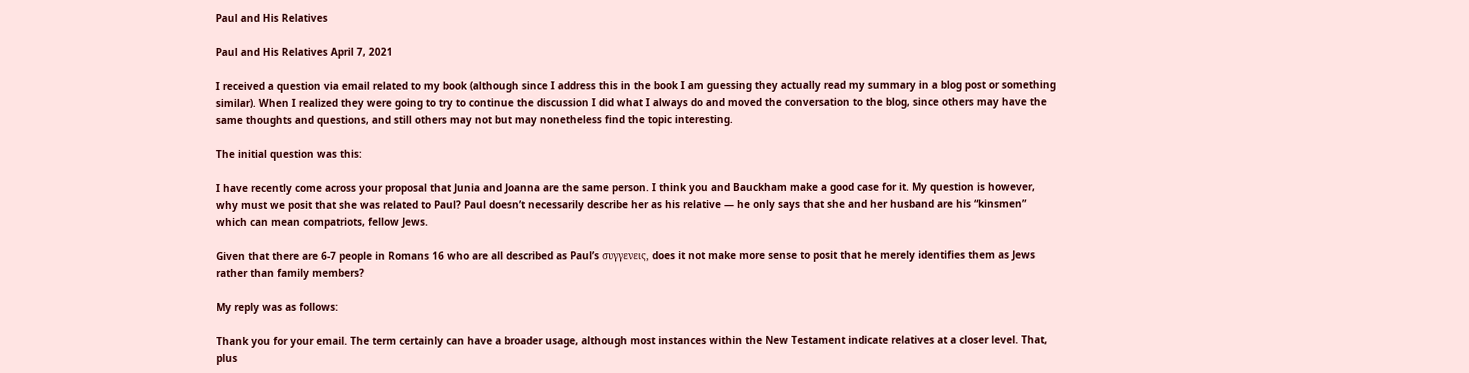Paul and His Relatives

Paul and His Relatives April 7, 2021

I received a question via email related to my book (although since I address this in the book I am guessing they actually read my summary in a blog post or something similar). When I realized they were going to try to continue the discussion I did what I always do and moved the conversation to the blog, since others may have the same thoughts and questions, and still others may not but may nonetheless find the topic interesting.

The initial question was this:

I have recently come across your proposal that Junia and Joanna are the same person. I think you and Bauckham make a good case for it. My question is however, why must we posit that she was related to Paul? Paul doesn’t necessarily describe her as his relative — he only says that she and her husband are his “kinsmen” which can mean compatriots, fellow Jews.

Given that there are 6-7 people in Romans 16 who are all described as Paul’s συγγενεις, does it not make more sense to posit that he merely identifies them as Jews rather than family members?

My reply was as follows:

Thank you for your email. The term certainly can have a broader usage, although most instances within the New Testament indicate relatives at a closer level. That, plus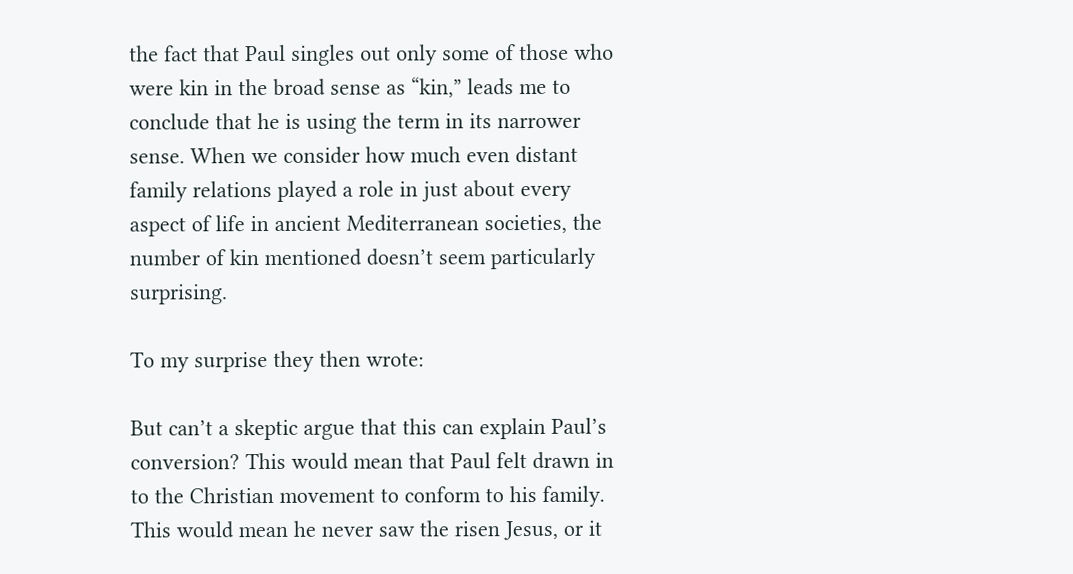the fact that Paul singles out only some of those who were kin in the broad sense as “kin,” leads me to conclude that he is using the term in its narrower sense. When we consider how much even distant family relations played a role in just about every aspect of life in ancient Mediterranean societies, the number of kin mentioned doesn’t seem particularly surprising.

To my surprise they then wrote:

But can’t a skeptic argue that this can explain Paul’s conversion? This would mean that Paul felt drawn in to the Christian movement to conform to his family. This would mean he never saw the risen Jesus, or it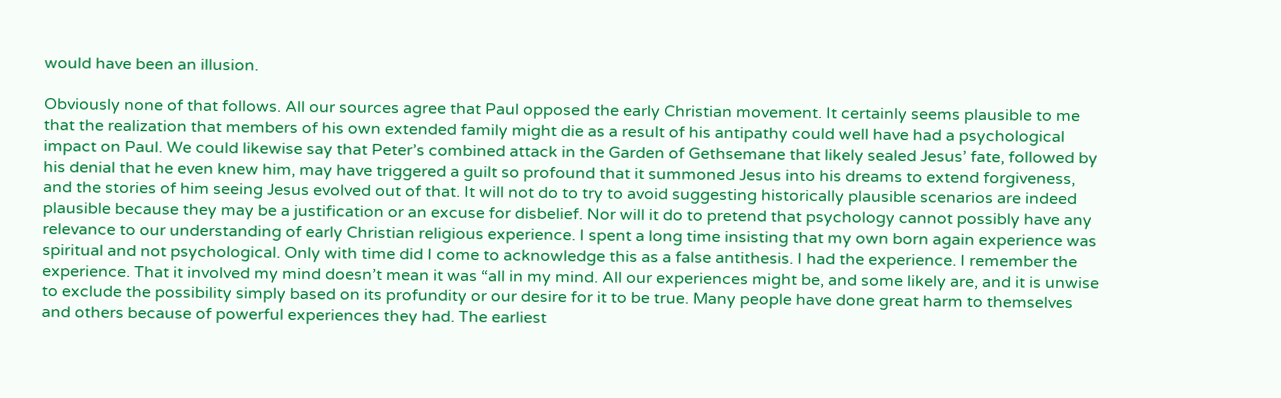would have been an illusion.

Obviously none of that follows. All our sources agree that Paul opposed the early Christian movement. It certainly seems plausible to me that the realization that members of his own extended family might die as a result of his antipathy could well have had a psychological impact on Paul. We could likewise say that Peter’s combined attack in the Garden of Gethsemane that likely sealed Jesus’ fate, followed by his denial that he even knew him, may have triggered a guilt so profound that it summoned Jesus into his dreams to extend forgiveness, and the stories of him seeing Jesus evolved out of that. It will not do to try to avoid suggesting historically plausible scenarios are indeed plausible because they may be a justification or an excuse for disbelief. Nor will it do to pretend that psychology cannot possibly have any relevance to our understanding of early Christian religious experience. I spent a long time insisting that my own born again experience was spiritual and not psychological. Only with time did I come to acknowledge this as a false antithesis. I had the experience. I remember the experience. That it involved my mind doesn’t mean it was “all in my mind. All our experiences might be, and some likely are, and it is unwise to exclude the possibility simply based on its profundity or our desire for it to be true. Many people have done great harm to themselves and others because of powerful experiences they had. The earliest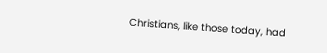Christians, like those today, had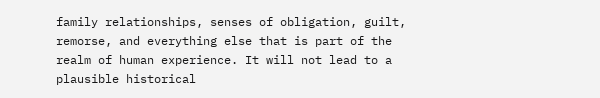family relationships, senses of obligation, guilt, remorse, and everything else that is part of the realm of human experience. It will not lead to a plausible historical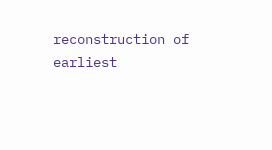reconstruction of earliest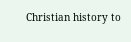Christian history to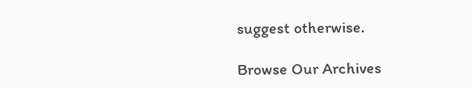suggest otherwise.

Browse Our Archives